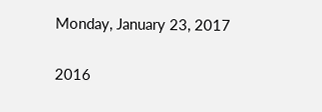Monday, January 23, 2017

2016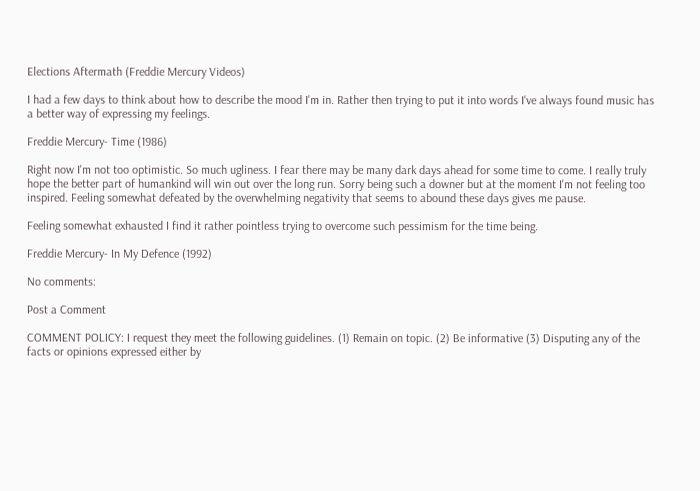Elections Aftermath (Freddie Mercury Videos)

I had a few days to think about how to describe the mood I'm in. Rather then trying to put it into words I've always found music has a better way of expressing my feelings.

Freddie Mercury- Time (1986)

Right now I'm not too optimistic. So much ugliness. I fear there may be many dark days ahead for some time to come. I really truly hope the better part of humankind will win out over the long run. Sorry being such a downer but at the moment I'm not feeling too inspired. Feeling somewhat defeated by the overwhelming negativity that seems to abound these days gives me pause.

Feeling somewhat exhausted I find it rather pointless trying to overcome such pessimism for the time being.

Freddie Mercury- In My Defence (1992)

No comments:

Post a Comment

COMMENT POLICY: I request they meet the following guidelines. (1) Remain on topic. (2) Be informative (3) Disputing any of the facts or opinions expressed either by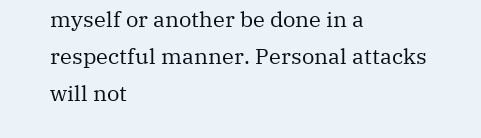myself or another be done in a respectful manner. Personal attacks will not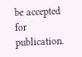be accepted for publication.